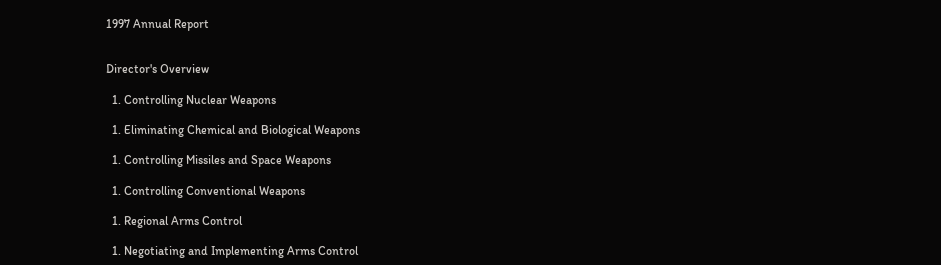1997 Annual Report


Director's Overview

  1. Controlling Nuclear Weapons

  1. Eliminating Chemical and Biological Weapons

  1. Controlling Missiles and Space Weapons

  1. Controlling Conventional Weapons

  1. Regional Arms Control

  1. Negotiating and Implementing Arms Control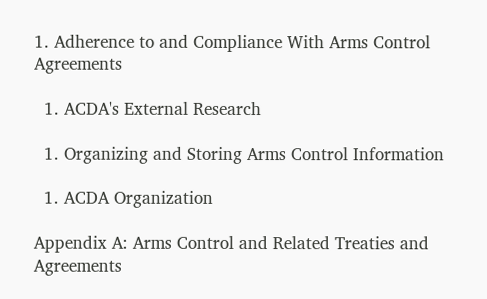1. Adherence to and Compliance With Arms Control Agreements

  1. ACDA's External Research

  1. Organizing and Storing Arms Control Information

  1. ACDA Organization

Appendix A: Arms Control and Related Treaties and Agreements